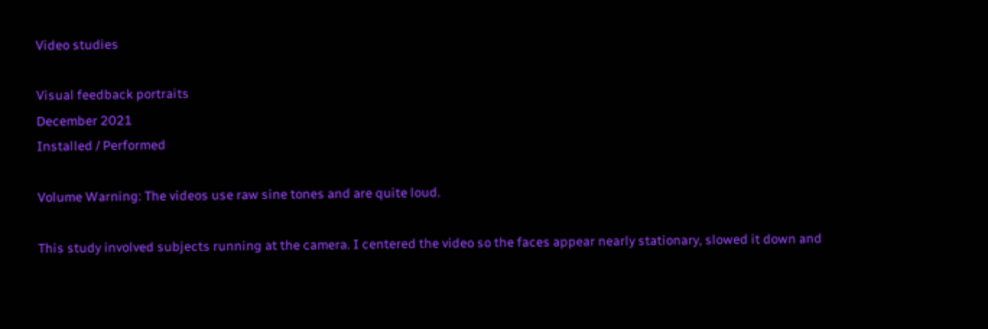Video studies

Visual feedback portraits
December 2021
Installed / Performed

Volume Warning: The videos use raw sine tones and are quite loud.

This study involved subjects running at the camera. I centered the video so the faces appear nearly stationary, slowed it down and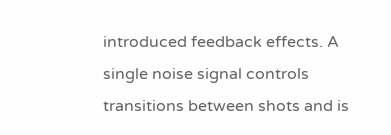introduced feedback effects. A single noise signal controls transitions between shots and is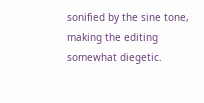sonified by the sine tone, making the editing somewhat diegetic.